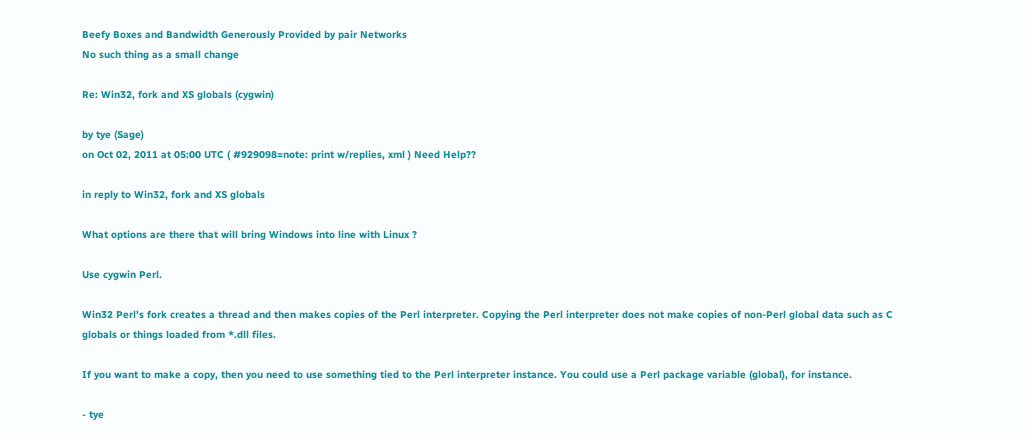Beefy Boxes and Bandwidth Generously Provided by pair Networks
No such thing as a small change

Re: Win32, fork and XS globals (cygwin)

by tye (Sage)
on Oct 02, 2011 at 05:00 UTC ( #929098=note: print w/replies, xml ) Need Help??

in reply to Win32, fork and XS globals

What options are there that will bring Windows into line with Linux ?

Use cygwin Perl.

Win32 Perl's fork creates a thread and then makes copies of the Perl interpreter. Copying the Perl interpreter does not make copies of non-Perl global data such as C globals or things loaded from *.dll files.

If you want to make a copy, then you need to use something tied to the Perl interpreter instance. You could use a Perl package variable (global), for instance.

- tye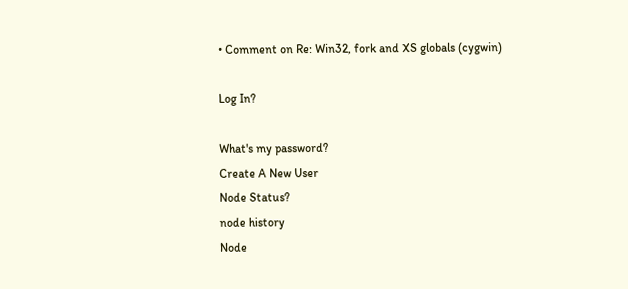• Comment on Re: Win32, fork and XS globals (cygwin)

Log In?

What's my password?
Create A New User
Node Status?
node history
Node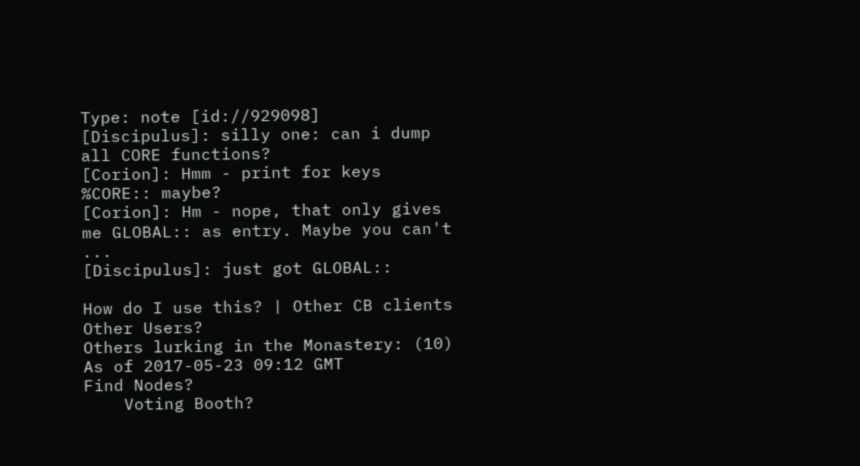Type: note [id://929098]
[Discipulus]: silly one: can i dump all CORE functions?
[Corion]: Hmm - print for keys %CORE:: maybe?
[Corion]: Hm - nope, that only gives me GLOBAL:: as entry. Maybe you can't ...
[Discipulus]: just got GLOBAL::

How do I use this? | Other CB clients
Other Users?
Others lurking in the Monastery: (10)
As of 2017-05-23 09:12 GMT
Find Nodes?
    Voting Booth?